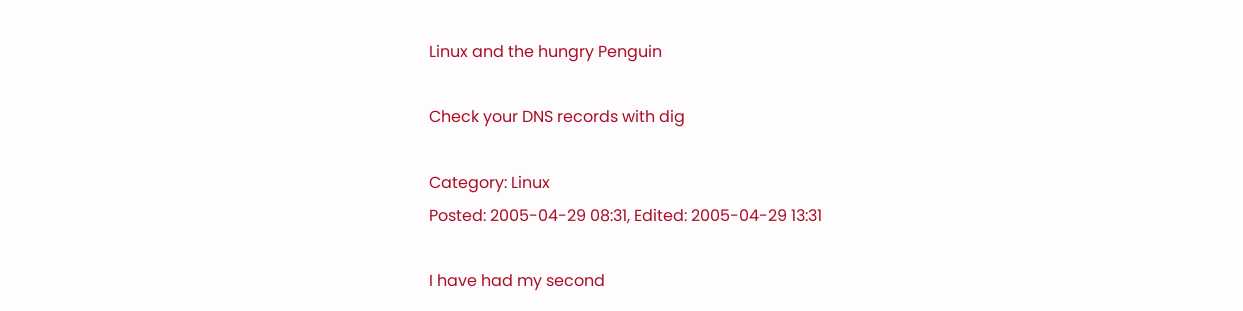Linux and the hungry Penguin

Check your DNS records with dig

Category: Linux
Posted: 2005-04-29 08:31, Edited: 2005-04-29 13:31

I have had my second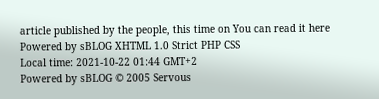article published by the people, this time on You can read it here
Powered by sBLOG XHTML 1.0 Strict PHP CSS
Local time: 2021-10-22 01:44 GMT+2
Powered by sBLOG © 2005 Servous